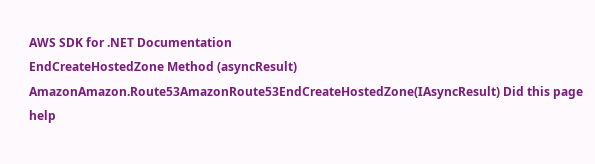AWS SDK for .NET Documentation
EndCreateHostedZone Method (asyncResult)
AmazonAmazon.Route53AmazonRoute53EndCreateHostedZone(IAsyncResult) Did this page help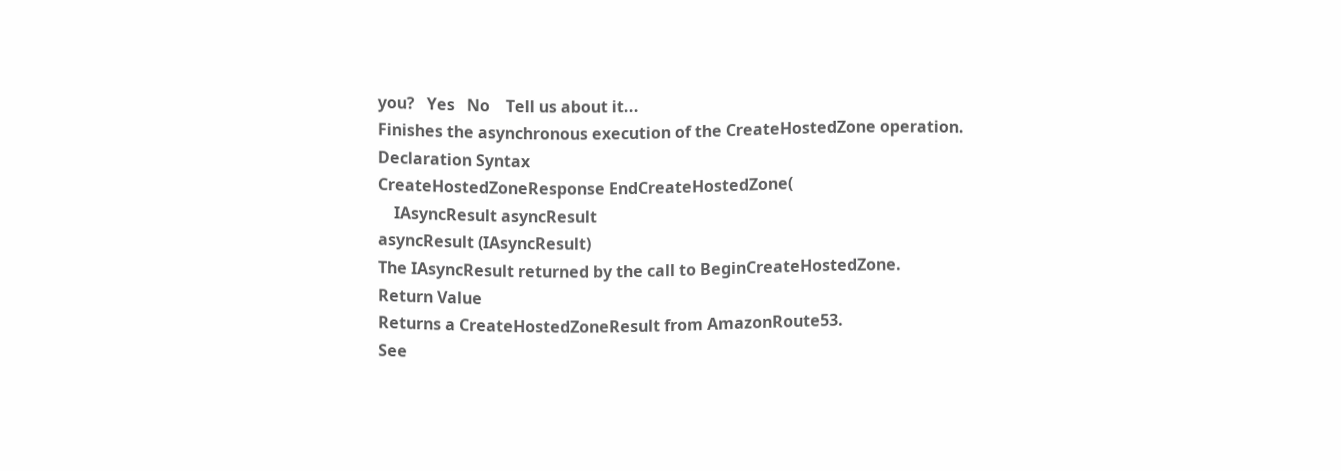you?   Yes   No    Tell us about it...
Finishes the asynchronous execution of the CreateHostedZone operation.
Declaration Syntax
CreateHostedZoneResponse EndCreateHostedZone(
    IAsyncResult asyncResult
asyncResult (IAsyncResult)
The IAsyncResult returned by the call to BeginCreateHostedZone.
Return Value
Returns a CreateHostedZoneResult from AmazonRoute53.
See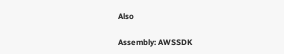Also

Assembly: AWSSDK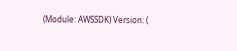(Module: AWSSDK) Version: (